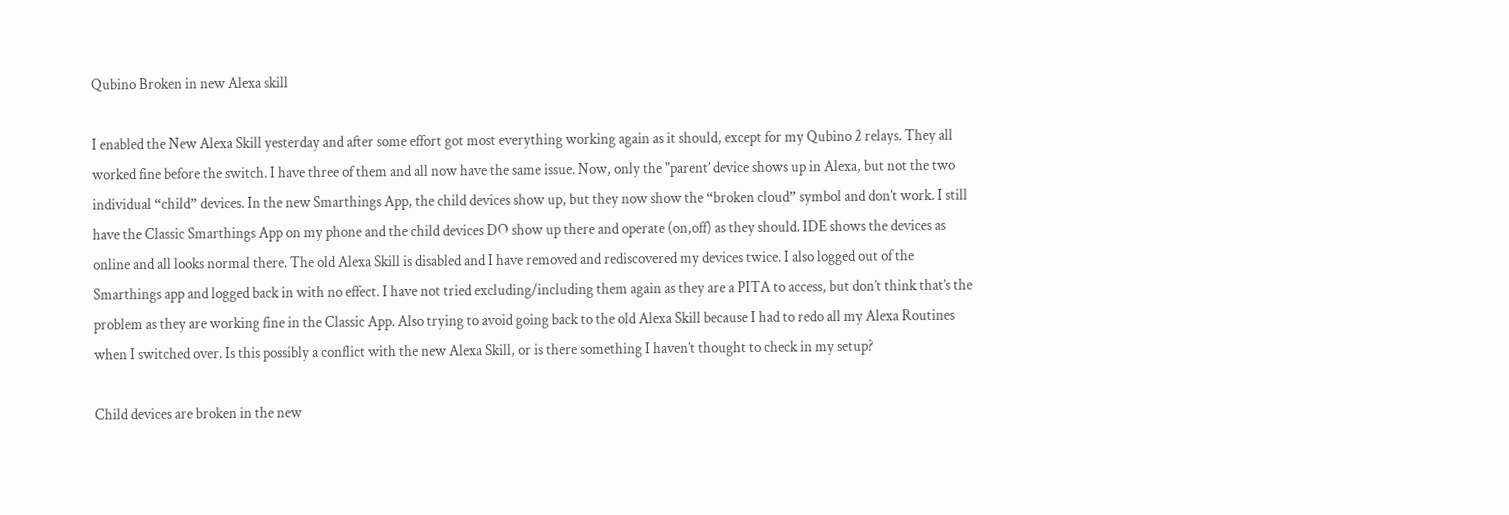Qubino Broken in new Alexa skill

I enabled the New Alexa Skill yesterday and after some effort got most everything working again as it should, except for my Qubino 2 relays. They all worked fine before the switch. I have three of them and all now have the same issue. Now, only the "parent’ device shows up in Alexa, but not the two individual “child” devices. In the new Smarthings App, the child devices show up, but they now show the “broken cloud” symbol and don’t work. I still have the Classic Smarthings App on my phone and the child devices DO show up there and operate (on,off) as they should. IDE shows the devices as online and all looks normal there. The old Alexa Skill is disabled and I have removed and rediscovered my devices twice. I also logged out of the Smarthings app and logged back in with no effect. I have not tried excluding/including them again as they are a PITA to access, but don’t think that’s the problem as they are working fine in the Classic App. Also trying to avoid going back to the old Alexa Skill because I had to redo all my Alexa Routines when I switched over. Is this possibly a conflict with the new Alexa Skill, or is there something I haven’t thought to check in my setup?

Child devices are broken in the new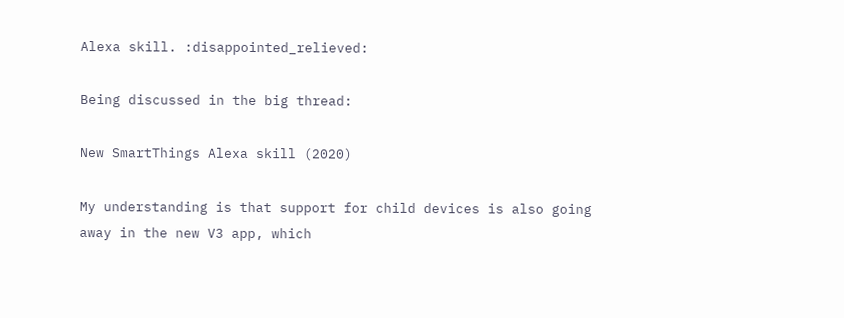Alexa skill. :disappointed_relieved:

Being discussed in the big thread:

New SmartThings Alexa skill (2020)

My understanding is that support for child devices is also going away in the new V3 app, which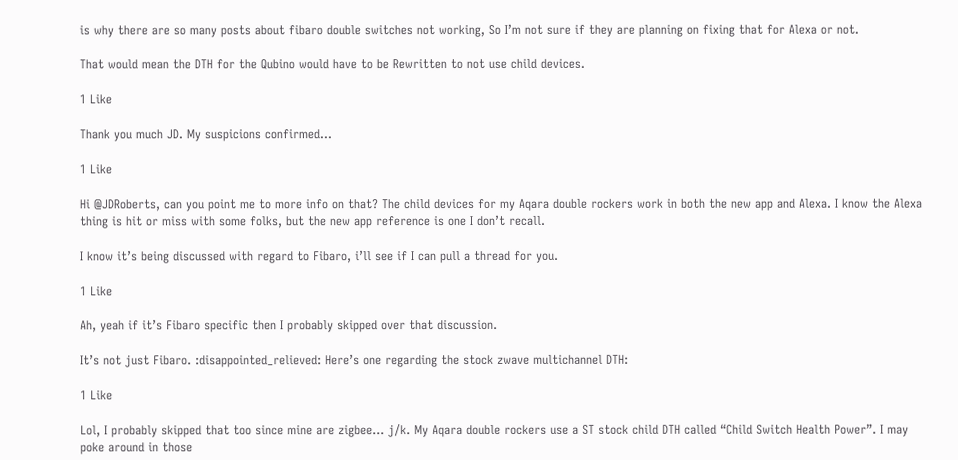is why there are so many posts about fibaro double switches not working, So I’m not sure if they are planning on fixing that for Alexa or not.

That would mean the DTH for the Qubino would have to be Rewritten to not use child devices.

1 Like

Thank you much JD. My suspicions confirmed…

1 Like

Hi @JDRoberts, can you point me to more info on that? The child devices for my Aqara double rockers work in both the new app and Alexa. I know the Alexa thing is hit or miss with some folks, but the new app reference is one I don’t recall.

I know it’s being discussed with regard to Fibaro, i’ll see if I can pull a thread for you.

1 Like

Ah, yeah if it’s Fibaro specific then I probably skipped over that discussion.

It’s not just Fibaro. :disappointed_relieved: Here’s one regarding the stock zwave multichannel DTH:

1 Like

Lol, I probably skipped that too since mine are zigbee… j/k. My Aqara double rockers use a ST stock child DTH called “Child Switch Health Power”. I may poke around in those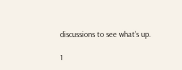discussions to see what’s up.

1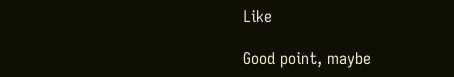Like

Good point, maybe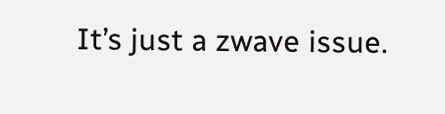It’s just a zwave issue.